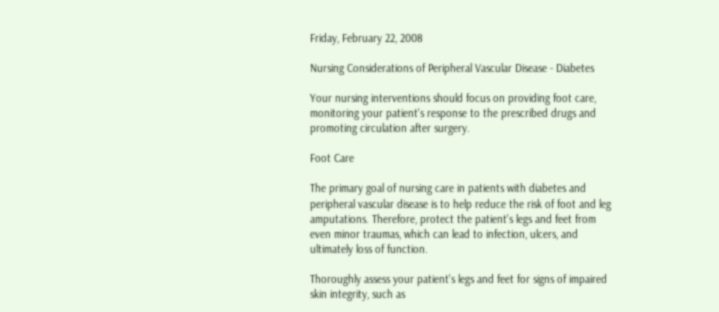Friday, February 22, 2008

Nursing Considerations of Peripheral Vascular Disease - Diabetes

Your nursing interventions should focus on providing foot care, monitoring your patient's response to the prescribed drugs and promoting circulation after surgery.

Foot Care

The primary goal of nursing care in patients with diabetes and peripheral vascular disease is to help reduce the risk of foot and leg amputations. Therefore, protect the patient's legs and feet from even minor traumas, which can lead to infection, ulcers, and ultimately loss of function.

Thoroughly assess your patient's legs and feet for signs of impaired skin integrity, such as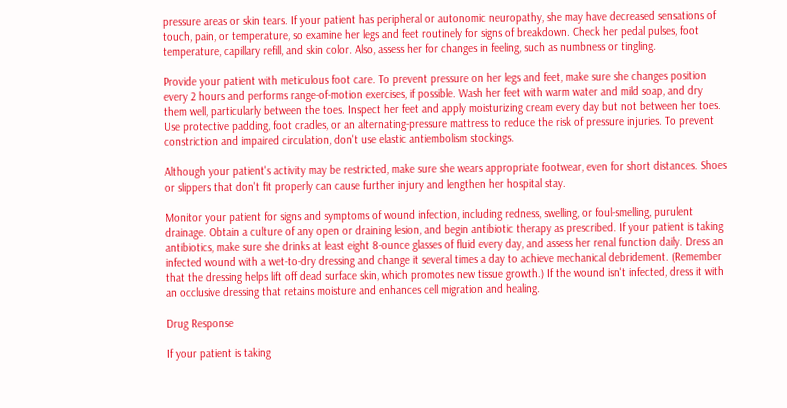pressure areas or skin tears. If your patient has peripheral or autonomic neuropathy, she may have decreased sensations of touch, pain, or temperature, so examine her legs and feet routinely for signs of breakdown. Check her pedal pulses, foot temperature, capillary refill, and skin color. Also, assess her for changes in feeling, such as numbness or tingling.

Provide your patient with meticulous foot care. To prevent pressure on her legs and feet, make sure she changes position every 2 hours and performs range-of-motion exercises, if possible. Wash her feet with warm water and mild soap, and dry them well, particularly between the toes. Inspect her feet and apply moisturizing cream every day but not between her toes. Use protective padding, foot cradles, or an alternating-pressure mattress to reduce the risk of pressure injuries. To prevent constriction and impaired circulation, don't use elastic antiembolism stockings.

Although your patient's activity may be restricted, make sure she wears appropriate footwear, even for short distances. Shoes or slippers that don't fit properly can cause further injury and lengthen her hospital stay.

Monitor your patient for signs and symptoms of wound infection, including redness, swelling, or foul-smelling, purulent drainage. Obtain a culture of any open or draining lesion, and begin antibiotic therapy as prescribed. If your patient is taking antibiotics, make sure she drinks at least eight 8-ounce glasses of fluid every day, and assess her renal function daily. Dress an infected wound with a wet-to-dry dressing and change it several times a day to achieve mechanical debridement. (Remember that the dressing helps lift off dead surface skin, which promotes new tissue growth.) If the wound isn't infected, dress it with an occlusive dressing that retains moisture and enhances cell migration and healing.

Drug Response

If your patient is taking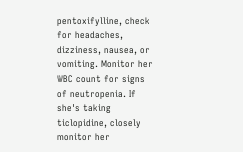pentoxifylline, check for headaches, dizziness, nausea, or vomiting. Monitor her WBC count for signs of neutropenia. If she's taking ticlopidine, closely monitor her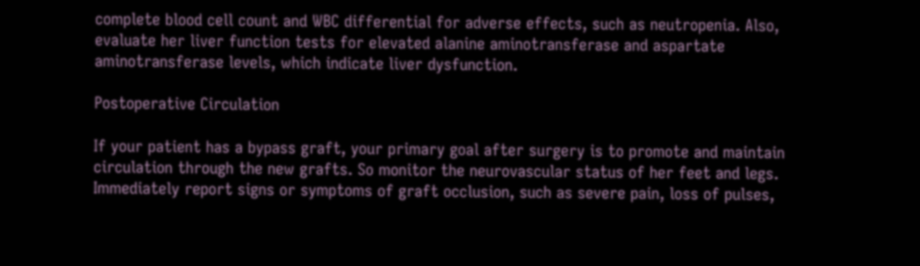complete blood cell count and WBC differential for adverse effects, such as neutropenia. Also, evaluate her liver function tests for elevated alanine aminotransferase and aspartate aminotransferase levels, which indicate liver dysfunction.

Postoperative Circulation

If your patient has a bypass graft, your primary goal after surgery is to promote and maintain circulation through the new grafts. So monitor the neurovascular status of her feet and legs. Immediately report signs or symptoms of graft occlusion, such as severe pain, loss of pulses,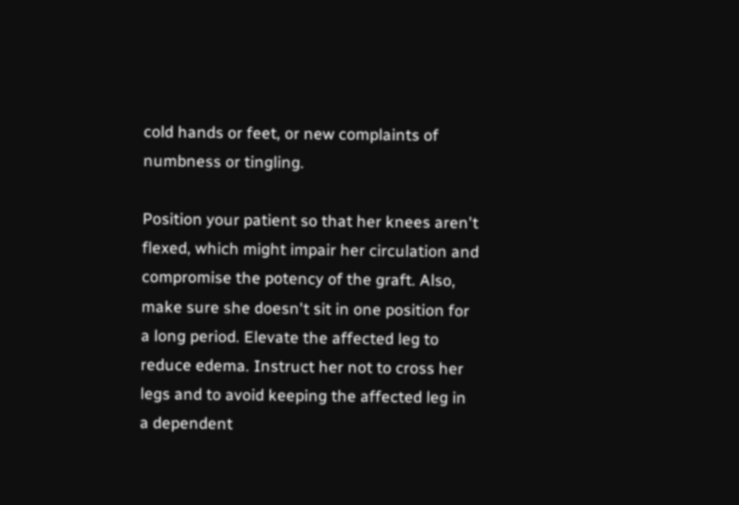cold hands or feet, or new complaints of numbness or tingling.

Position your patient so that her knees aren't flexed, which might impair her circulation and compromise the potency of the graft. Also, make sure she doesn't sit in one position for a long period. Elevate the affected leg to reduce edema. Instruct her not to cross her legs and to avoid keeping the affected leg in a dependent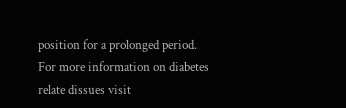position for a prolonged period.
For more information on diabetes relate dissues visit